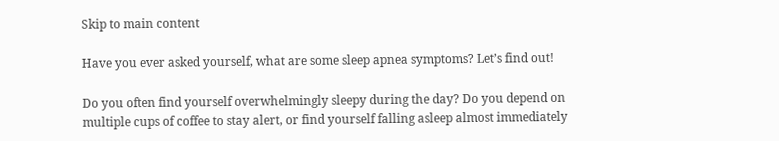Skip to main content

Have you ever asked yourself, what are some sleep apnea symptoms? Let’s find out!

Do you often find yourself overwhelmingly sleepy during the day? Do you depend on multiple cups of coffee to stay alert, or find yourself falling asleep almost immediately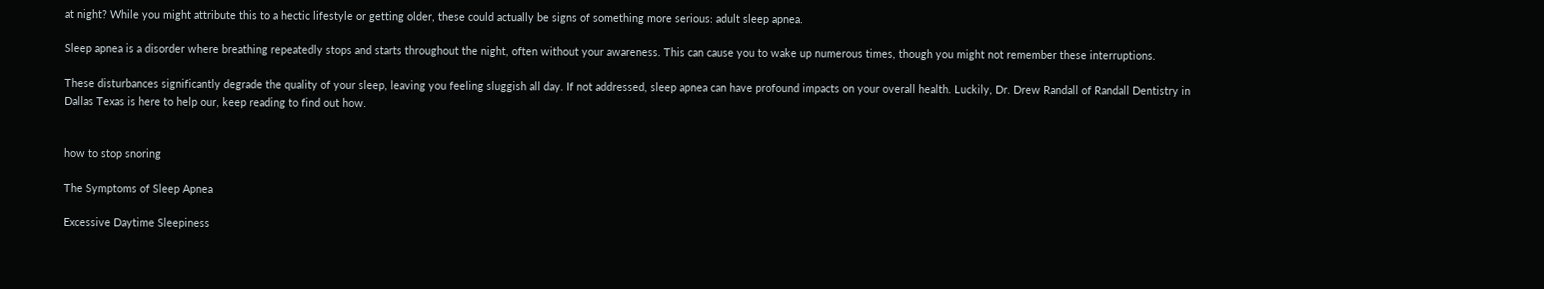at night? While you might attribute this to a hectic lifestyle or getting older, these could actually be signs of something more serious: adult sleep apnea.

Sleep apnea is a disorder where breathing repeatedly stops and starts throughout the night, often without your awareness. This can cause you to wake up numerous times, though you might not remember these interruptions.

These disturbances significantly degrade the quality of your sleep, leaving you feeling sluggish all day. If not addressed, sleep apnea can have profound impacts on your overall health. Luckily, Dr. Drew Randall of Randall Dentistry in Dallas Texas is here to help our, keep reading to find out how.


how to stop snoring

The Symptoms of Sleep Apnea

Excessive Daytime Sleepiness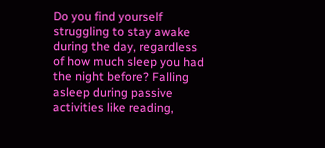Do you find yourself struggling to stay awake during the day, regardless of how much sleep you had the night before? Falling asleep during passive activities like reading,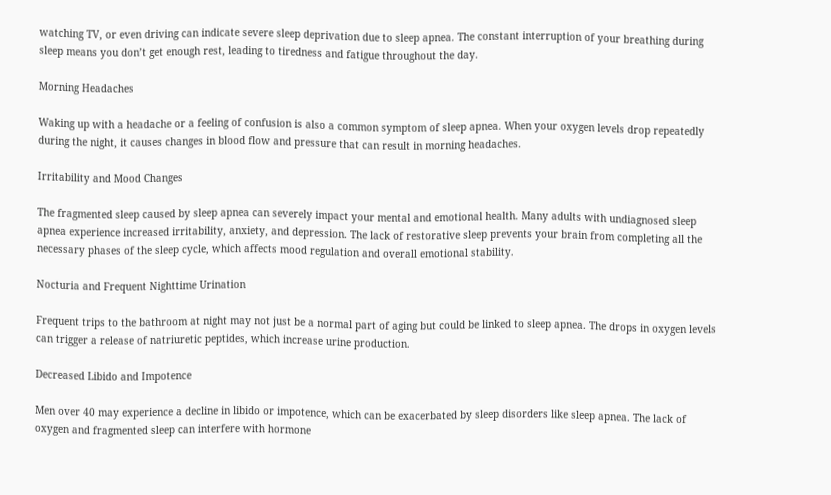watching TV, or even driving can indicate severe sleep deprivation due to sleep apnea. The constant interruption of your breathing during sleep means you don’t get enough rest, leading to tiredness and fatigue throughout the day.

Morning Headaches

Waking up with a headache or a feeling of confusion is also a common symptom of sleep apnea. When your oxygen levels drop repeatedly during the night, it causes changes in blood flow and pressure that can result in morning headaches.

Irritability and Mood Changes

The fragmented sleep caused by sleep apnea can severely impact your mental and emotional health. Many adults with undiagnosed sleep apnea experience increased irritability, anxiety, and depression. The lack of restorative sleep prevents your brain from completing all the necessary phases of the sleep cycle, which affects mood regulation and overall emotional stability.

Nocturia and Frequent Nighttime Urination

Frequent trips to the bathroom at night may not just be a normal part of aging but could be linked to sleep apnea. The drops in oxygen levels can trigger a release of natriuretic peptides, which increase urine production.

Decreased Libido and Impotence

Men over 40 may experience a decline in libido or impotence, which can be exacerbated by sleep disorders like sleep apnea. The lack of oxygen and fragmented sleep can interfere with hormone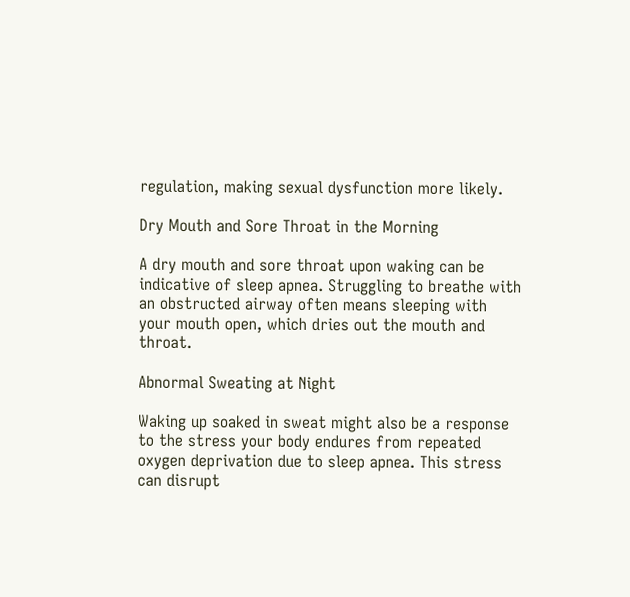regulation, making sexual dysfunction more likely.

Dry Mouth and Sore Throat in the Morning

A dry mouth and sore throat upon waking can be indicative of sleep apnea. Struggling to breathe with an obstructed airway often means sleeping with your mouth open, which dries out the mouth and throat.

Abnormal Sweating at Night

Waking up soaked in sweat might also be a response to the stress your body endures from repeated oxygen deprivation due to sleep apnea. This stress can disrupt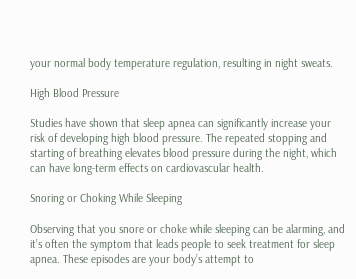your normal body temperature regulation, resulting in night sweats.

High Blood Pressure

Studies have shown that sleep apnea can significantly increase your risk of developing high blood pressure. The repeated stopping and starting of breathing elevates blood pressure during the night, which can have long-term effects on cardiovascular health.

Snoring or Choking While Sleeping

Observing that you snore or choke while sleeping can be alarming, and it’s often the symptom that leads people to seek treatment for sleep apnea. These episodes are your body’s attempt to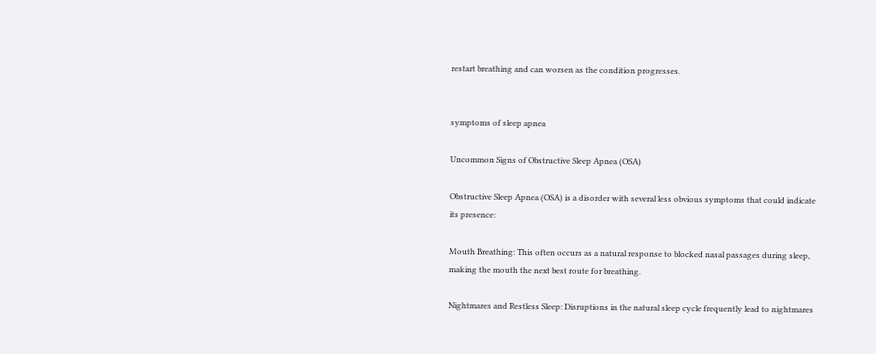restart breathing and can worsen as the condition progresses.


symptoms of sleep apnea

Uncommon Signs of Obstructive Sleep Apnea (OSA)

Obstructive Sleep Apnea (OSA) is a disorder with several less obvious symptoms that could indicate its presence:

Mouth Breathing: This often occurs as a natural response to blocked nasal passages during sleep, making the mouth the next best route for breathing.

Nightmares and Restless Sleep: Disruptions in the natural sleep cycle frequently lead to nightmares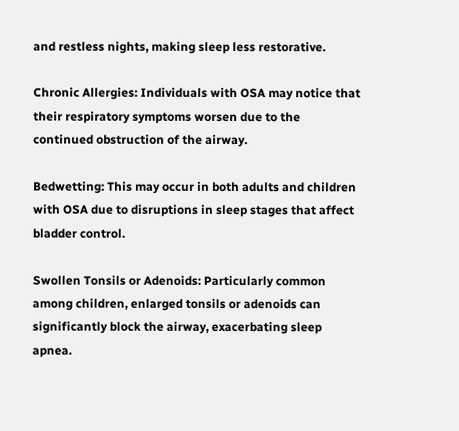and restless nights, making sleep less restorative.

Chronic Allergies: Individuals with OSA may notice that their respiratory symptoms worsen due to the continued obstruction of the airway.

Bedwetting: This may occur in both adults and children with OSA due to disruptions in sleep stages that affect bladder control.

Swollen Tonsils or Adenoids: Particularly common among children, enlarged tonsils or adenoids can significantly block the airway, exacerbating sleep apnea.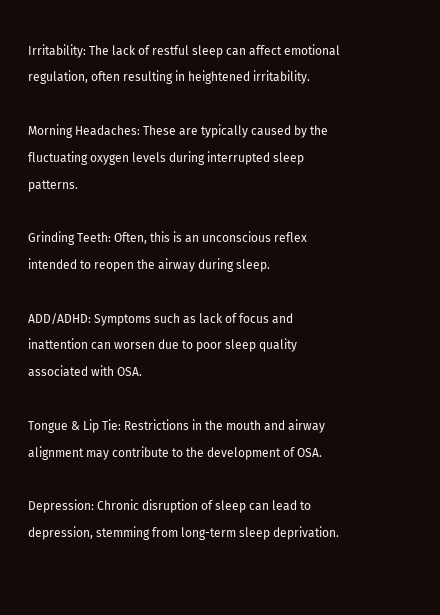Irritability: The lack of restful sleep can affect emotional regulation, often resulting in heightened irritability.

Morning Headaches: These are typically caused by the fluctuating oxygen levels during interrupted sleep patterns.

Grinding Teeth: Often, this is an unconscious reflex intended to reopen the airway during sleep.

ADD/ADHD: Symptoms such as lack of focus and inattention can worsen due to poor sleep quality associated with OSA.

Tongue & Lip Tie: Restrictions in the mouth and airway alignment may contribute to the development of OSA.

Depression: Chronic disruption of sleep can lead to depression, stemming from long-term sleep deprivation.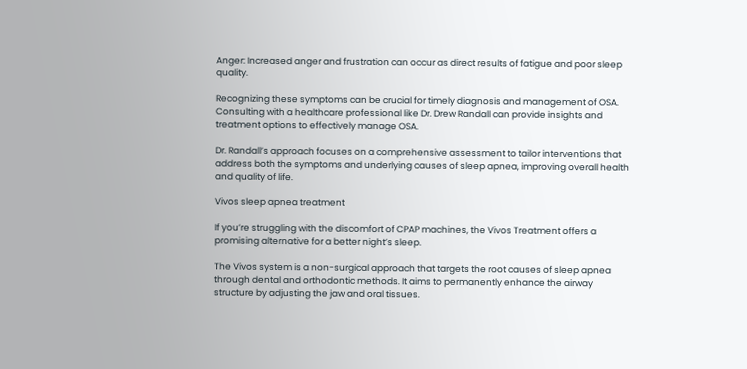Anger: Increased anger and frustration can occur as direct results of fatigue and poor sleep quality.

Recognizing these symptoms can be crucial for timely diagnosis and management of OSA. Consulting with a healthcare professional like Dr. Drew Randall can provide insights and treatment options to effectively manage OSA.

Dr. Randall’s approach focuses on a comprehensive assessment to tailor interventions that address both the symptoms and underlying causes of sleep apnea, improving overall health and quality of life.

Vivos sleep apnea treatment

If you’re struggling with the discomfort of CPAP machines, the Vivos Treatment offers a promising alternative for a better night’s sleep.

The Vivos system is a non-surgical approach that targets the root causes of sleep apnea through dental and orthodontic methods. It aims to permanently enhance the airway structure by adjusting the jaw and oral tissues.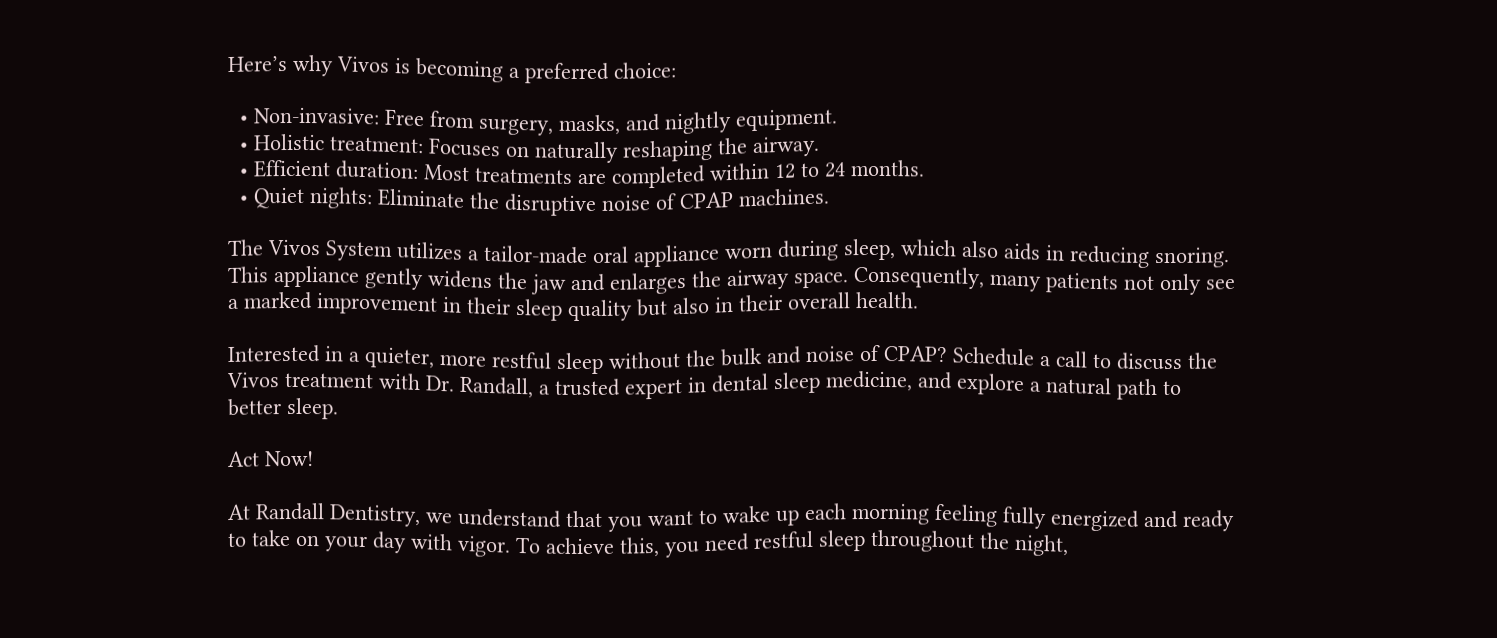Here’s why Vivos is becoming a preferred choice:

  • Non-invasive: Free from surgery, masks, and nightly equipment.
  • Holistic treatment: Focuses on naturally reshaping the airway.
  • Efficient duration: Most treatments are completed within 12 to 24 months.
  • Quiet nights: Eliminate the disruptive noise of CPAP machines.

The Vivos System utilizes a tailor-made oral appliance worn during sleep, which also aids in reducing snoring. This appliance gently widens the jaw and enlarges the airway space. Consequently, many patients not only see a marked improvement in their sleep quality but also in their overall health.

Interested in a quieter, more restful sleep without the bulk and noise of CPAP? Schedule a call to discuss the Vivos treatment with Dr. Randall, a trusted expert in dental sleep medicine, and explore a natural path to better sleep.

Act Now!

At Randall Dentistry, we understand that you want to wake up each morning feeling fully energized and ready to take on your day with vigor. To achieve this, you need restful sleep throughout the night,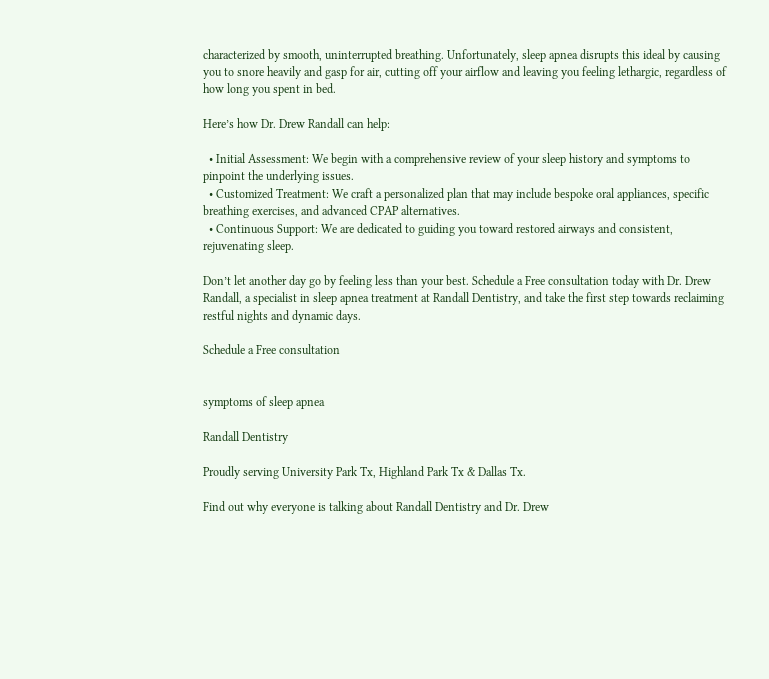characterized by smooth, uninterrupted breathing. Unfortunately, sleep apnea disrupts this ideal by causing you to snore heavily and gasp for air, cutting off your airflow and leaving you feeling lethargic, regardless of how long you spent in bed.

Here’s how Dr. Drew Randall can help:

  • Initial Assessment: We begin with a comprehensive review of your sleep history and symptoms to pinpoint the underlying issues.
  • Customized Treatment: We craft a personalized plan that may include bespoke oral appliances, specific breathing exercises, and advanced CPAP alternatives.
  • Continuous Support: We are dedicated to guiding you toward restored airways and consistent, rejuvenating sleep.

Don’t let another day go by feeling less than your best. Schedule a Free consultation today with Dr. Drew Randall, a specialist in sleep apnea treatment at Randall Dentistry, and take the first step towards reclaiming restful nights and dynamic days.

Schedule a Free consultation


symptoms of sleep apnea

Randall Dentistry

Proudly serving University Park Tx, Highland Park Tx & Dallas Tx.

Find out why everyone is talking about Randall Dentistry and Dr. Drew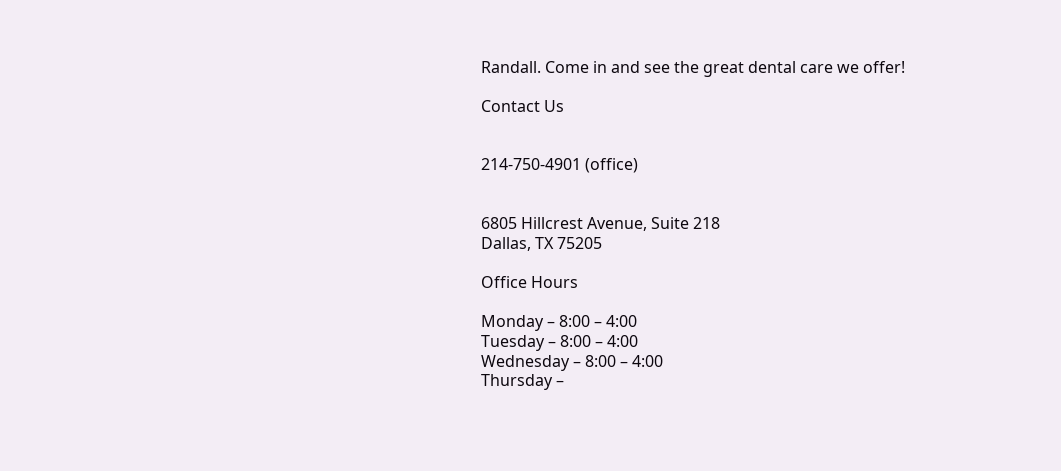Randall. Come in and see the great dental care we offer!

Contact Us


214-750-4901 (office)


6805 Hillcrest Avenue, Suite 218
Dallas, TX 75205

Office Hours

Monday – 8:00 – 4:00
Tuesday – 8:00 – 4:00
Wednesday – 8:00 – 4:00
Thursday –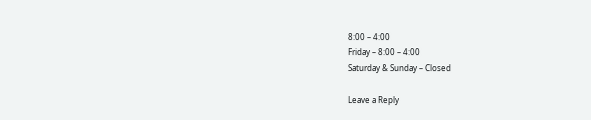8:00 – 4:00
Friday – 8:00 – 4:00
Saturday & Sunday – Closed

Leave a Reply